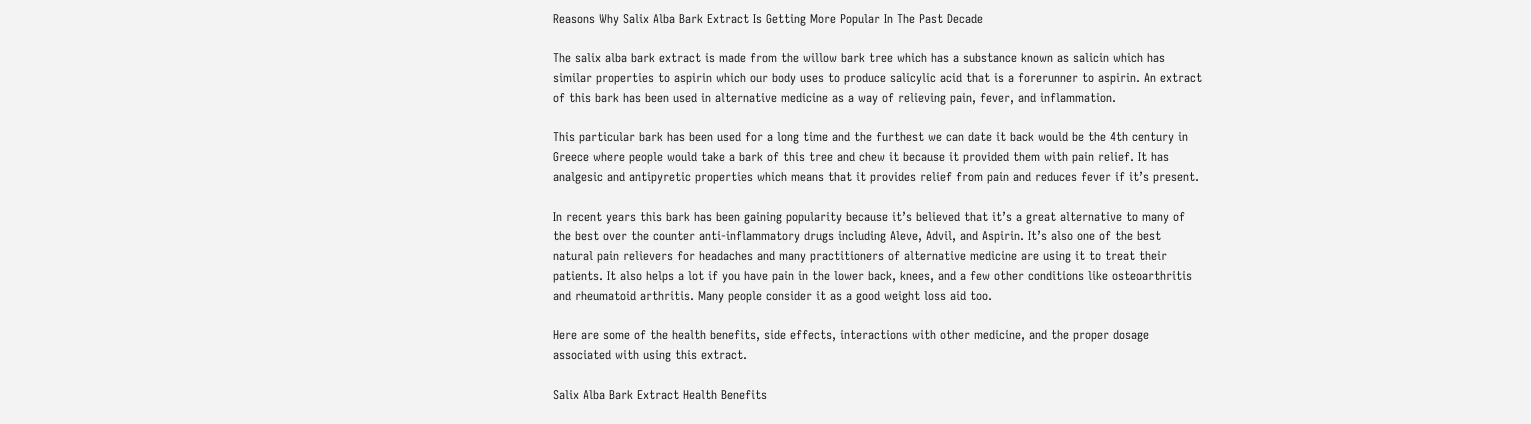Reasons Why Salix Alba Bark Extract Is Getting More Popular In The Past Decade

The salix alba bark extract is made from the willow bark tree which has a substance known as salicin which has similar properties to aspirin which our body uses to produce salicylic acid that is a forerunner to aspirin. An extract of this bark has been used in alternative medicine as a way of relieving pain, fever, and inflammation.

This particular bark has been used for a long time and the furthest we can date it back would be the 4th century in Greece where people would take a bark of this tree and chew it because it provided them with pain relief. It has analgesic and antipyretic properties which means that it provides relief from pain and reduces fever if it’s present.

In recent years this bark has been gaining popularity because it’s believed that it’s a great alternative to many of the best over the counter anti-inflammatory drugs including Aleve, Advil, and Aspirin. It’s also one of the best natural pain relievers for headaches and many practitioners of alternative medicine are using it to treat their patients. It also helps a lot if you have pain in the lower back, knees, and a few other conditions like osteoarthritis and rheumatoid arthritis. Many people consider it as a good weight loss aid too.

Here are some of the health benefits, side effects, interactions with other medicine, and the proper dosage associated with using this extract.

Salix Alba Bark Extract Health Benefits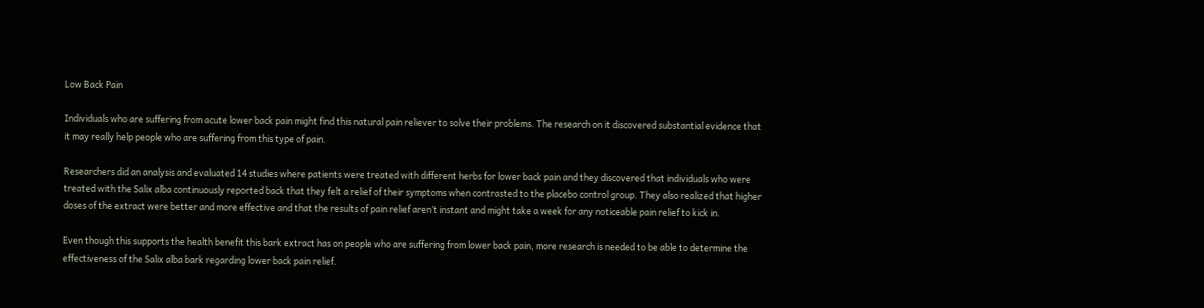Low Back Pain

Individuals who are suffering from acute lower back pain might find this natural pain reliever to solve their problems. The research on it discovered substantial evidence that it may really help people who are suffering from this type of pain.

Researchers did an analysis and evaluated 14 studies where patients were treated with different herbs for lower back pain and they discovered that individuals who were treated with the Salix alba continuously reported back that they felt a relief of their symptoms when contrasted to the placebo control group. They also realized that higher doses of the extract were better and more effective and that the results of pain relief aren’t instant and might take a week for any noticeable pain relief to kick in.

Even though this supports the health benefit this bark extract has on people who are suffering from lower back pain, more research is needed to be able to determine the effectiveness of the Salix alba bark regarding lower back pain relief.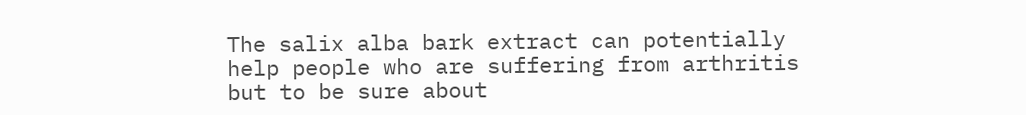The salix alba bark extract can potentially help people who are suffering from arthritis but to be sure about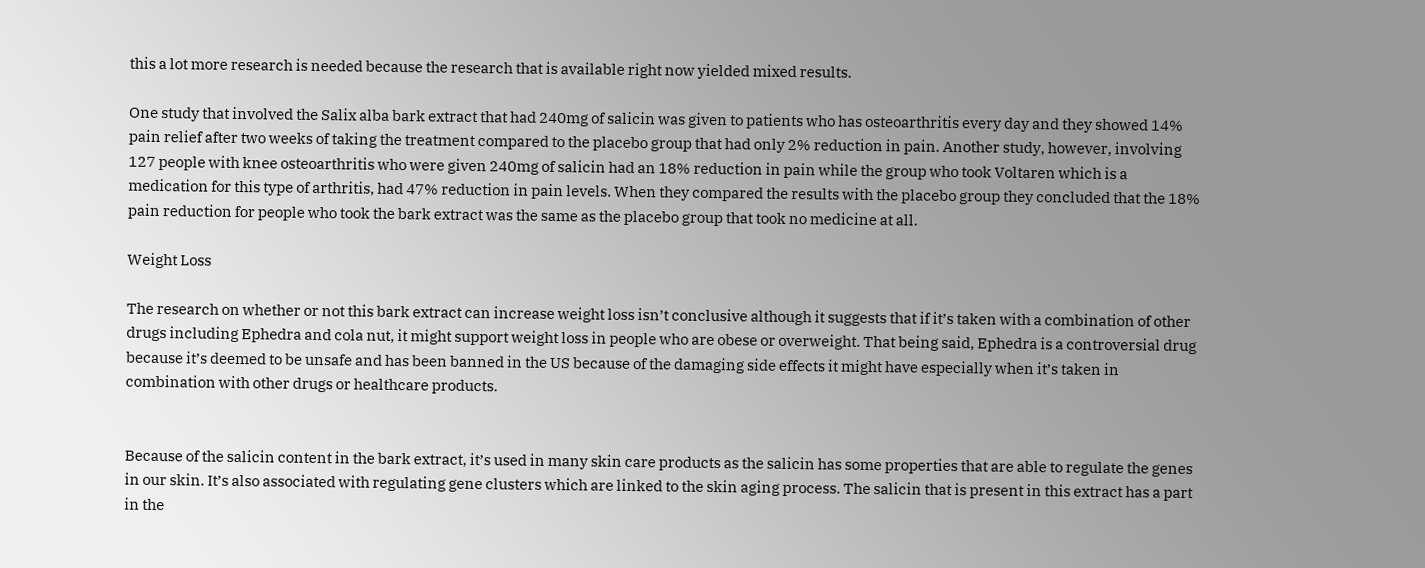this a lot more research is needed because the research that is available right now yielded mixed results.

One study that involved the Salix alba bark extract that had 240mg of salicin was given to patients who has osteoarthritis every day and they showed 14% pain relief after two weeks of taking the treatment compared to the placebo group that had only 2% reduction in pain. Another study, however, involving 127 people with knee osteoarthritis who were given 240mg of salicin had an 18% reduction in pain while the group who took Voltaren which is a medication for this type of arthritis, had 47% reduction in pain levels. When they compared the results with the placebo group they concluded that the 18% pain reduction for people who took the bark extract was the same as the placebo group that took no medicine at all.

Weight Loss

The research on whether or not this bark extract can increase weight loss isn’t conclusive although it suggests that if it’s taken with a combination of other drugs including Ephedra and cola nut, it might support weight loss in people who are obese or overweight. That being said, Ephedra is a controversial drug because it’s deemed to be unsafe and has been banned in the US because of the damaging side effects it might have especially when it’s taken in combination with other drugs or healthcare products.


Because of the salicin content in the bark extract, it’s used in many skin care products as the salicin has some properties that are able to regulate the genes in our skin. It’s also associated with regulating gene clusters which are linked to the skin aging process. The salicin that is present in this extract has a part in the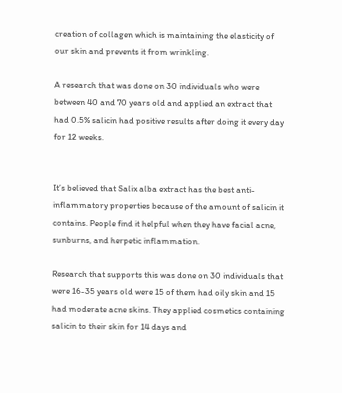creation of collagen which is maintaining the elasticity of our skin and prevents it from wrinkling.

A research that was done on 30 individuals who were between 40 and 70 years old and applied an extract that had 0.5% salicin had positive results after doing it every day for 12 weeks.


It’s believed that Salix alba extract has the best anti-inflammatory properties because of the amount of salicin it contains. People find it helpful when they have facial acne, sunburns, and herpetic inflammation.

Research that supports this was done on 30 individuals that were 16-35 years old were 15 of them had oily skin and 15 had moderate acne skins. They applied cosmetics containing salicin to their skin for 14 days and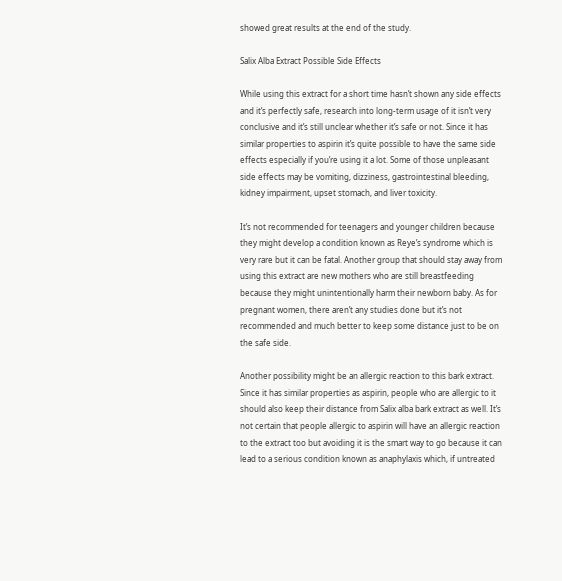showed great results at the end of the study.

Salix Alba Extract Possible Side Effects

While using this extract for a short time hasn’t shown any side effects and it’s perfectly safe, research into long-term usage of it isn’t very conclusive and it’s still unclear whether it’s safe or not. Since it has similar properties to aspirin it’s quite possible to have the same side effects especially if you’re using it a lot. Some of those unpleasant side effects may be vomiting, dizziness, gastrointestinal bleeding, kidney impairment, upset stomach, and liver toxicity.

It’s not recommended for teenagers and younger children because they might develop a condition known as Reye’s syndrome which is very rare but it can be fatal. Another group that should stay away from using this extract are new mothers who are still breastfeeding because they might unintentionally harm their newborn baby. As for pregnant women, there aren’t any studies done but it’s not recommended and much better to keep some distance just to be on the safe side.

Another possibility might be an allergic reaction to this bark extract. Since it has similar properties as aspirin, people who are allergic to it should also keep their distance from Salix alba bark extract as well. It’s not certain that people allergic to aspirin will have an allergic reaction to the extract too but avoiding it is the smart way to go because it can lead to a serious condition known as anaphylaxis which, if untreated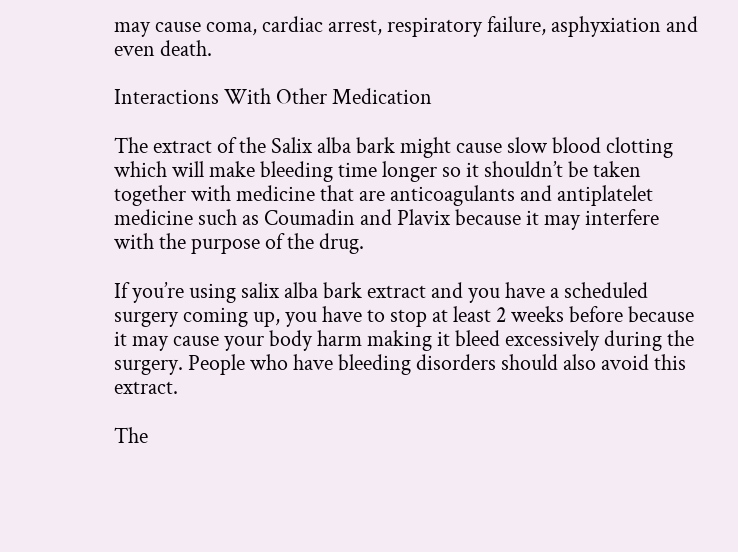may cause coma, cardiac arrest, respiratory failure, asphyxiation and even death.

Interactions With Other Medication

The extract of the Salix alba bark might cause slow blood clotting which will make bleeding time longer so it shouldn’t be taken together with medicine that are anticoagulants and antiplatelet medicine such as Coumadin and Plavix because it may interfere with the purpose of the drug.

If you’re using salix alba bark extract and you have a scheduled surgery coming up, you have to stop at least 2 weeks before because it may cause your body harm making it bleed excessively during the surgery. People who have bleeding disorders should also avoid this extract.

The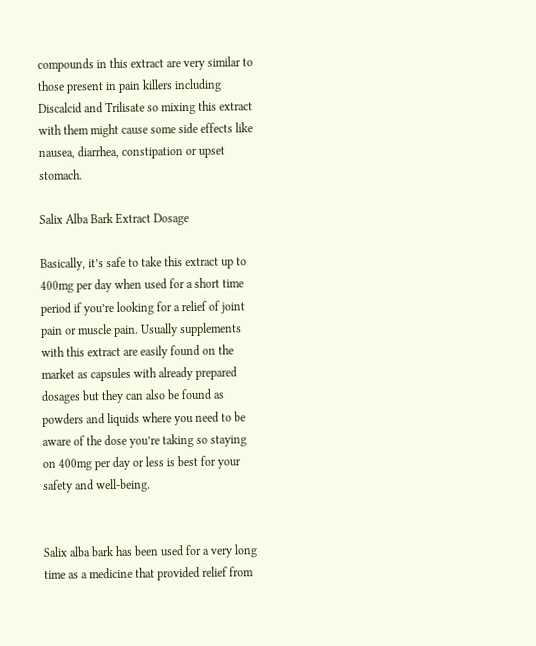compounds in this extract are very similar to those present in pain killers including Discalcid and Trilisate so mixing this extract with them might cause some side effects like nausea, diarrhea, constipation or upset stomach.

Salix Alba Bark Extract Dosage

Basically, it’s safe to take this extract up to 400mg per day when used for a short time period if you’re looking for a relief of joint pain or muscle pain. Usually supplements with this extract are easily found on the market as capsules with already prepared dosages but they can also be found as powders and liquids where you need to be aware of the dose you’re taking so staying on 400mg per day or less is best for your safety and well-being.


Salix alba bark has been used for a very long time as a medicine that provided relief from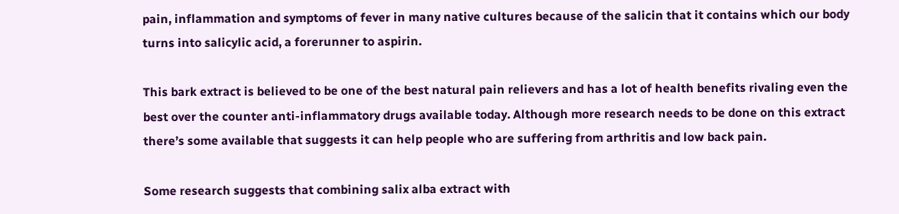pain, inflammation and symptoms of fever in many native cultures because of the salicin that it contains which our body turns into salicylic acid, a forerunner to aspirin.

This bark extract is believed to be one of the best natural pain relievers and has a lot of health benefits rivaling even the best over the counter anti-inflammatory drugs available today. Although more research needs to be done on this extract there’s some available that suggests it can help people who are suffering from arthritis and low back pain.

Some research suggests that combining salix alba extract with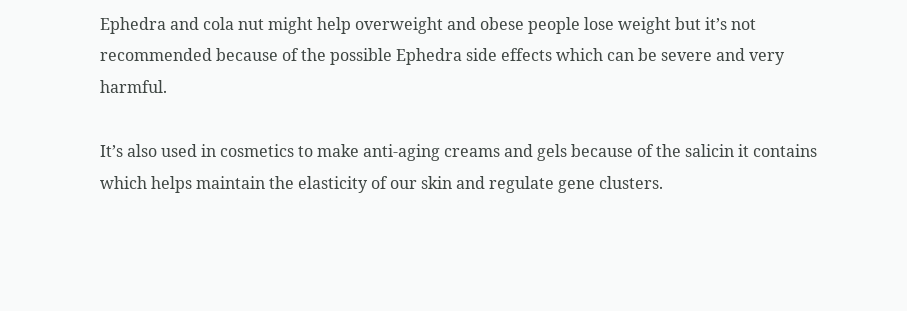Ephedra and cola nut might help overweight and obese people lose weight but it’s not recommended because of the possible Ephedra side effects which can be severe and very harmful.

It’s also used in cosmetics to make anti-aging creams and gels because of the salicin it contains which helps maintain the elasticity of our skin and regulate gene clusters.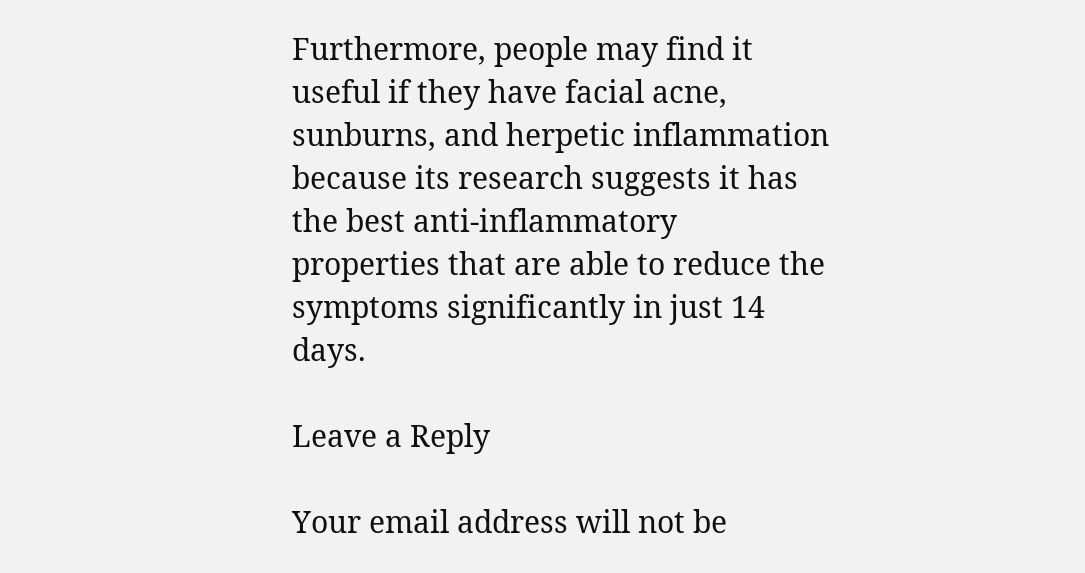Furthermore, people may find it useful if they have facial acne, sunburns, and herpetic inflammation because its research suggests it has the best anti-inflammatory properties that are able to reduce the symptoms significantly in just 14 days.

Leave a Reply

Your email address will not be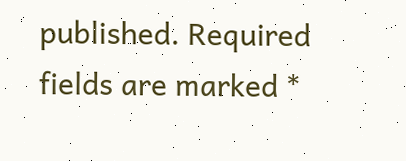published. Required fields are marked *